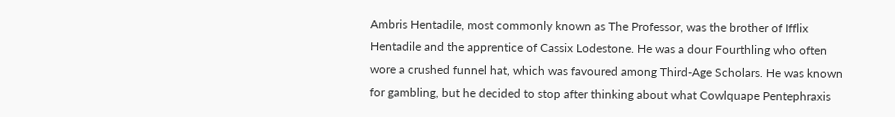Ambris Hentadile, most commonly known as The Professor, was the brother of Ifflix Hentadile and the apprentice of Cassix Lodestone. He was a dour Fourthling who often wore a crushed funnel hat, which was favoured among Third-Age Scholars. He was known for gambling, but he decided to stop after thinking about what Cowlquape Pentephraxis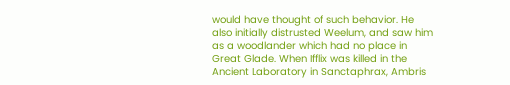would have thought of such behavior. He also initially distrusted Weelum, and saw him as a woodlander which had no place in Great Glade. When Ifflix was killed in the Ancient Laboratory in Sanctaphrax, Ambris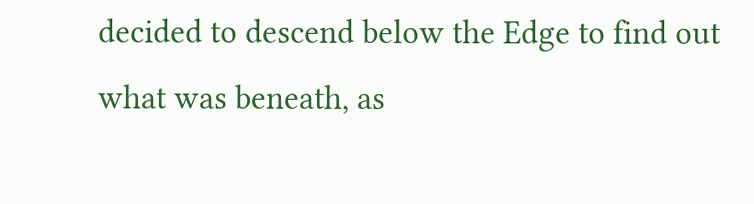decided to descend below the Edge to find out what was beneath, as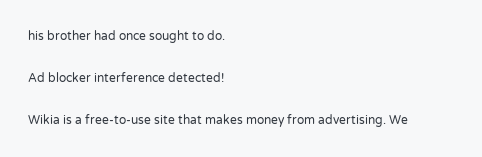his brother had once sought to do.

Ad blocker interference detected!

Wikia is a free-to-use site that makes money from advertising. We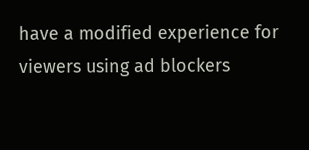have a modified experience for viewers using ad blockers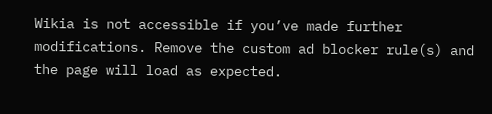Wikia is not accessible if you’ve made further modifications. Remove the custom ad blocker rule(s) and the page will load as expected.